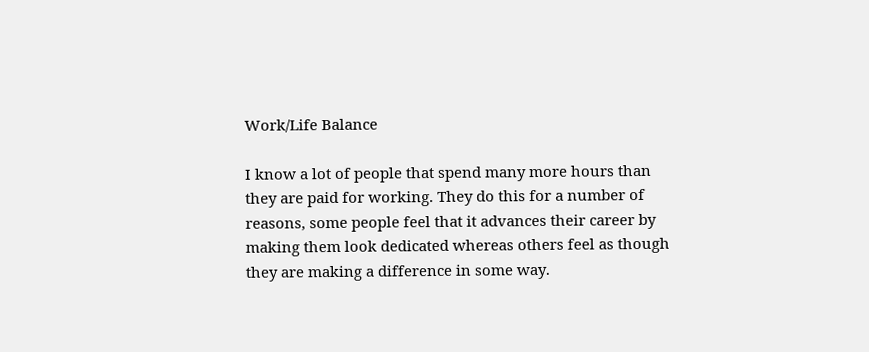Work/Life Balance

I know a lot of people that spend many more hours than they are paid for working. They do this for a number of reasons, some people feel that it advances their career by making them look dedicated whereas others feel as though they are making a difference in some way.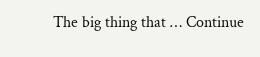The big thing that … Continue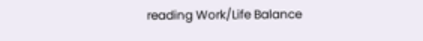reading Work/Life Balance